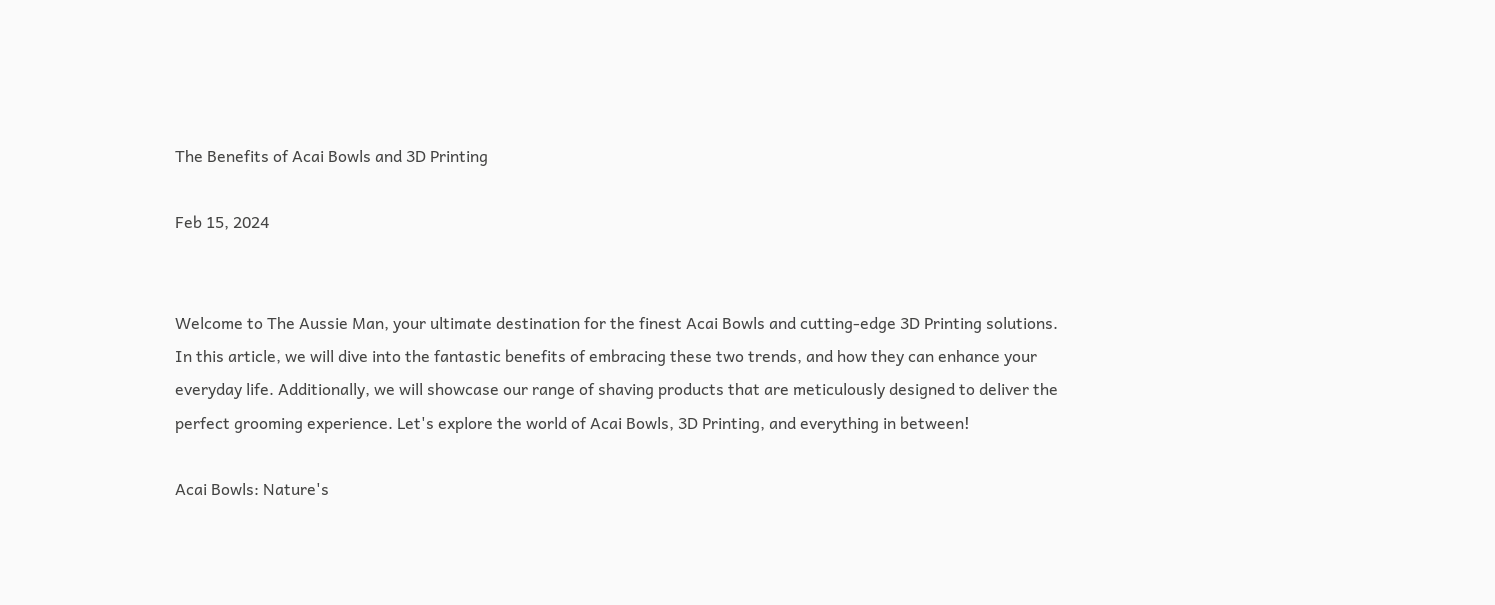The Benefits of Acai Bowls and 3D Printing

Feb 15, 2024


Welcome to The Aussie Man, your ultimate destination for the finest Acai Bowls and cutting-edge 3D Printing solutions. In this article, we will dive into the fantastic benefits of embracing these two trends, and how they can enhance your everyday life. Additionally, we will showcase our range of shaving products that are meticulously designed to deliver the perfect grooming experience. Let's explore the world of Acai Bowls, 3D Printing, and everything in between!

Acai Bowls: Nature's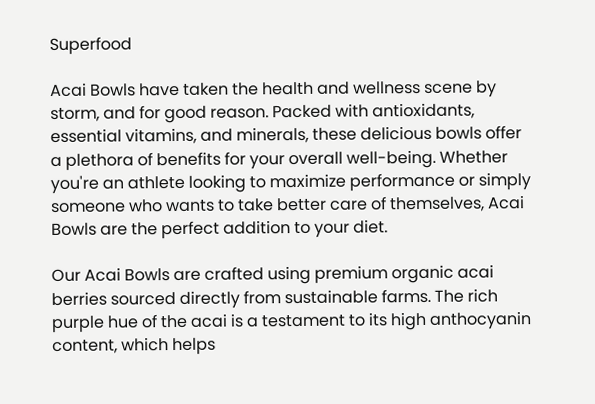Superfood

Acai Bowls have taken the health and wellness scene by storm, and for good reason. Packed with antioxidants, essential vitamins, and minerals, these delicious bowls offer a plethora of benefits for your overall well-being. Whether you're an athlete looking to maximize performance or simply someone who wants to take better care of themselves, Acai Bowls are the perfect addition to your diet.

Our Acai Bowls are crafted using premium organic acai berries sourced directly from sustainable farms. The rich purple hue of the acai is a testament to its high anthocyanin content, which helps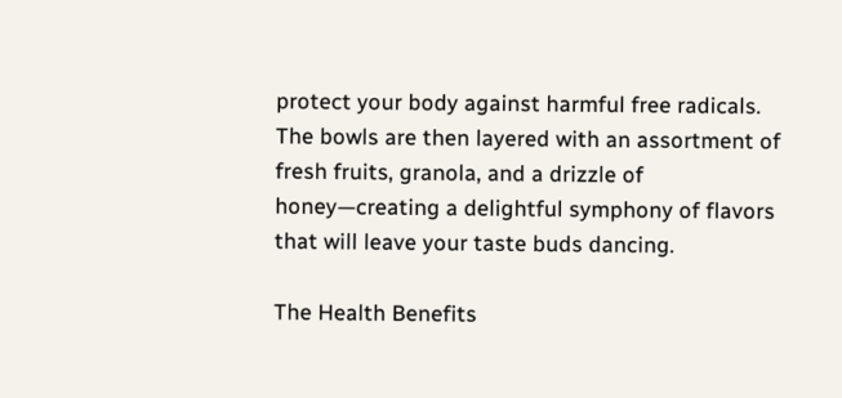protect your body against harmful free radicals. The bowls are then layered with an assortment of fresh fruits, granola, and a drizzle of honey—creating a delightful symphony of flavors that will leave your taste buds dancing.

The Health Benefits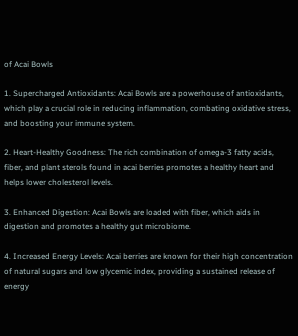of Acai Bowls

1. Supercharged Antioxidants: Acai Bowls are a powerhouse of antioxidants, which play a crucial role in reducing inflammation, combating oxidative stress, and boosting your immune system.

2. Heart-Healthy Goodness: The rich combination of omega-3 fatty acids, fiber, and plant sterols found in acai berries promotes a healthy heart and helps lower cholesterol levels.

3. Enhanced Digestion: Acai Bowls are loaded with fiber, which aids in digestion and promotes a healthy gut microbiome.

4. Increased Energy Levels: Acai berries are known for their high concentration of natural sugars and low glycemic index, providing a sustained release of energy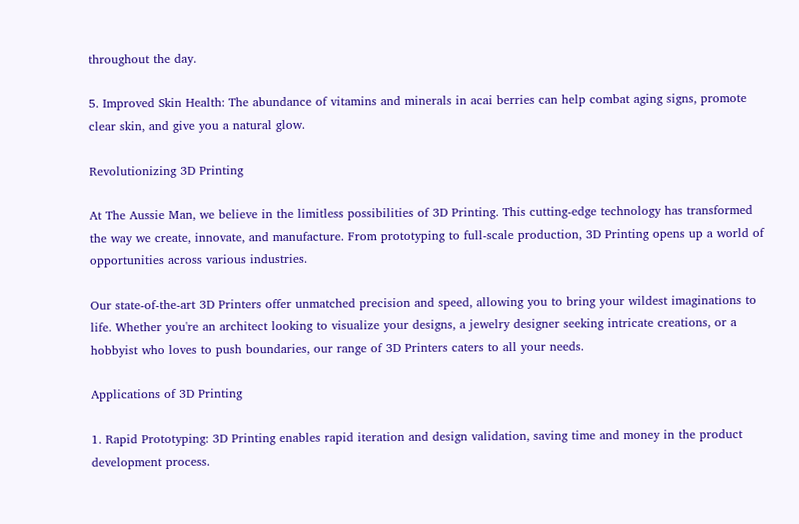throughout the day.

5. Improved Skin Health: The abundance of vitamins and minerals in acai berries can help combat aging signs, promote clear skin, and give you a natural glow.

Revolutionizing 3D Printing

At The Aussie Man, we believe in the limitless possibilities of 3D Printing. This cutting-edge technology has transformed the way we create, innovate, and manufacture. From prototyping to full-scale production, 3D Printing opens up a world of opportunities across various industries.

Our state-of-the-art 3D Printers offer unmatched precision and speed, allowing you to bring your wildest imaginations to life. Whether you're an architect looking to visualize your designs, a jewelry designer seeking intricate creations, or a hobbyist who loves to push boundaries, our range of 3D Printers caters to all your needs.

Applications of 3D Printing

1. Rapid Prototyping: 3D Printing enables rapid iteration and design validation, saving time and money in the product development process.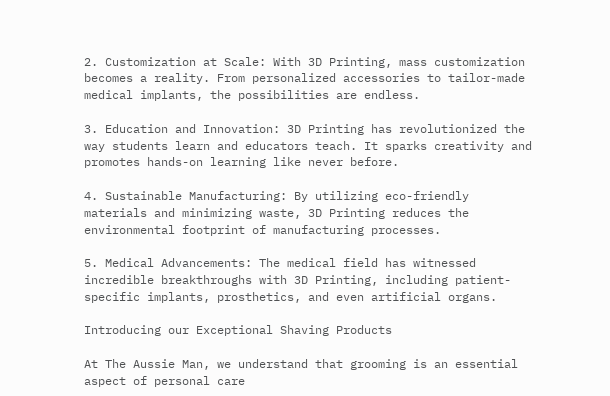2. Customization at Scale: With 3D Printing, mass customization becomes a reality. From personalized accessories to tailor-made medical implants, the possibilities are endless.

3. Education and Innovation: 3D Printing has revolutionized the way students learn and educators teach. It sparks creativity and promotes hands-on learning like never before.

4. Sustainable Manufacturing: By utilizing eco-friendly materials and minimizing waste, 3D Printing reduces the environmental footprint of manufacturing processes.

5. Medical Advancements: The medical field has witnessed incredible breakthroughs with 3D Printing, including patient-specific implants, prosthetics, and even artificial organs.

Introducing our Exceptional Shaving Products

At The Aussie Man, we understand that grooming is an essential aspect of personal care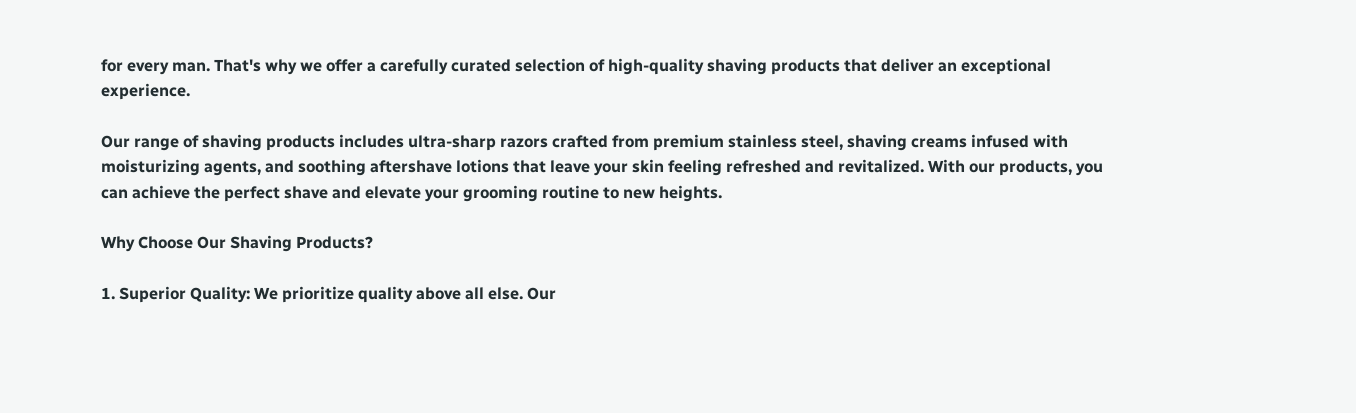for every man. That's why we offer a carefully curated selection of high-quality shaving products that deliver an exceptional experience.

Our range of shaving products includes ultra-sharp razors crafted from premium stainless steel, shaving creams infused with moisturizing agents, and soothing aftershave lotions that leave your skin feeling refreshed and revitalized. With our products, you can achieve the perfect shave and elevate your grooming routine to new heights.

Why Choose Our Shaving Products?

1. Superior Quality: We prioritize quality above all else. Our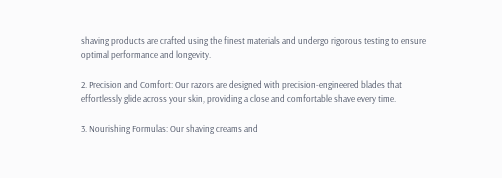shaving products are crafted using the finest materials and undergo rigorous testing to ensure optimal performance and longevity.

2. Precision and Comfort: Our razors are designed with precision-engineered blades that effortlessly glide across your skin, providing a close and comfortable shave every time.

3. Nourishing Formulas: Our shaving creams and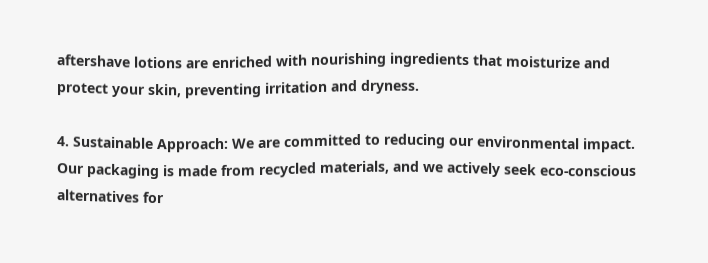aftershave lotions are enriched with nourishing ingredients that moisturize and protect your skin, preventing irritation and dryness.

4. Sustainable Approach: We are committed to reducing our environmental impact. Our packaging is made from recycled materials, and we actively seek eco-conscious alternatives for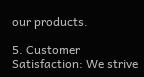our products.

5. Customer Satisfaction: We strive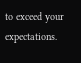to exceed your expectations.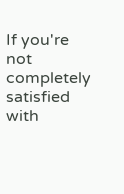If you're not completely satisfied with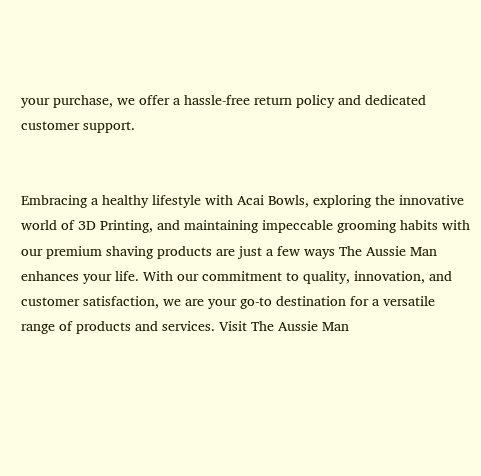your purchase, we offer a hassle-free return policy and dedicated customer support.


Embracing a healthy lifestyle with Acai Bowls, exploring the innovative world of 3D Printing, and maintaining impeccable grooming habits with our premium shaving products are just a few ways The Aussie Man enhances your life. With our commitment to quality, innovation, and customer satisfaction, we are your go-to destination for a versatile range of products and services. Visit The Aussie Man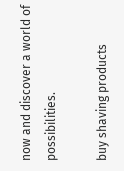now and discover a world of possibilities.

buy shaving products